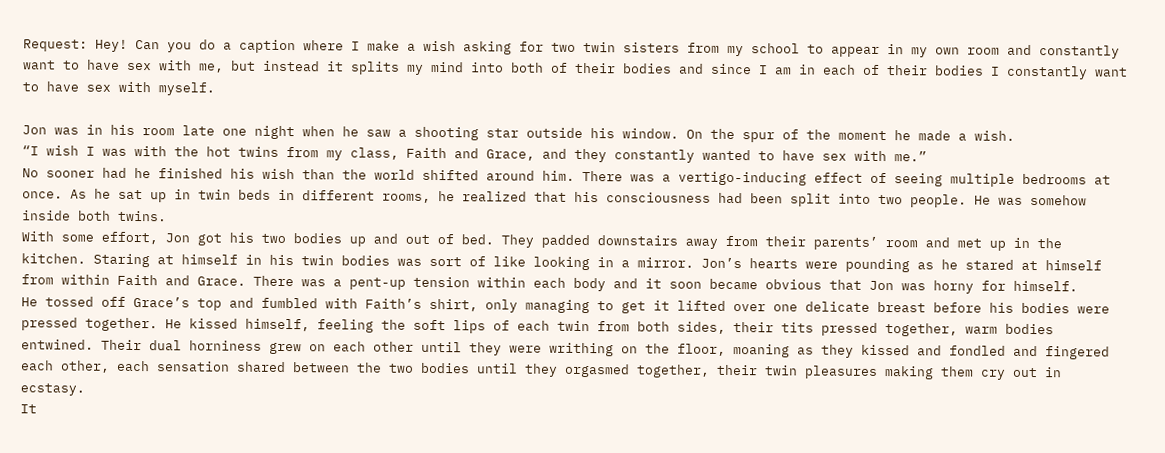Request: Hey! Can you do a caption where I make a wish asking for two twin sisters from my school to appear in my own room and constantly want to have sex with me, but instead it splits my mind into both of their bodies and since I am in each of their bodies I constantly want to have sex with myself.

Jon was in his room late one night when he saw a shooting star outside his window. On the spur of the moment he made a wish.
“I wish I was with the hot twins from my class, Faith and Grace, and they constantly wanted to have sex with me.”
No sooner had he finished his wish than the world shifted around him. There was a vertigo-inducing effect of seeing multiple bedrooms at once. As he sat up in twin beds in different rooms, he realized that his consciousness had been split into two people. He was somehow inside both twins.
With some effort, Jon got his two bodies up and out of bed. They padded downstairs away from their parents’ room and met up in the kitchen. Staring at himself in his twin bodies was sort of like looking in a mirror. Jon’s hearts were pounding as he stared at himself from within Faith and Grace. There was a pent-up tension within each body and it soon became obvious that Jon was horny for himself.
He tossed off Grace’s top and fumbled with Faith’s shirt, only managing to get it lifted over one delicate breast before his bodies were pressed together. He kissed himself, feeling the soft lips of each twin from both sides, their tits pressed together, warm bodies entwined. Their dual horniness grew on each other until they were writhing on the floor, moaning as they kissed and fondled and fingered each other, each sensation shared between the two bodies until they orgasmed together, their twin pleasures making them cry out in ecstasy.
It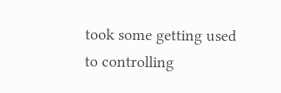took some getting used to controlling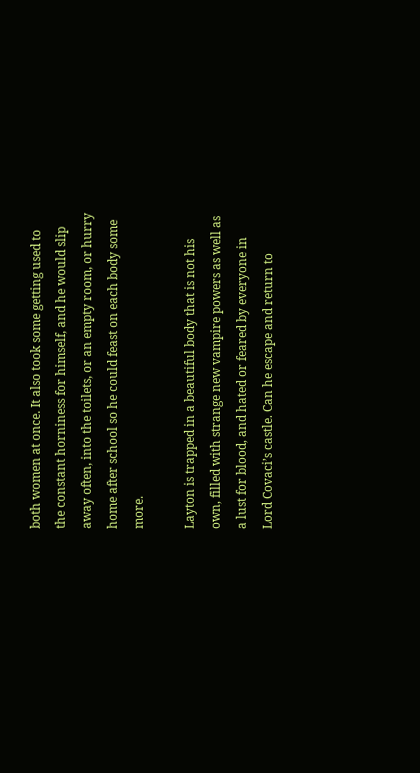both women at once. It also took some getting used to the constant horniness for himself, and he would slip away often, into the toilets, or an empty room, or hurry home after school so he could feast on each body some more.

Layton is trapped in a beautiful body that is not his own, filled with strange new vampire powers as well as a lust for blood, and hated or feared by everyone in Lord Covaci’s castle. Can he escape and return to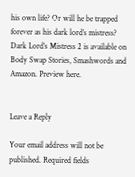his own life? Or will he be trapped forever as his dark lord’s mistress? Dark Lord’s Mistress 2 is available on Body Swap Stories, Smashwords and Amazon. Preview here.


Leave a Reply

Your email address will not be published. Required fields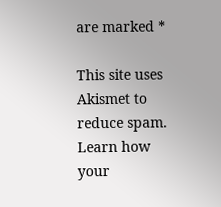are marked *

This site uses Akismet to reduce spam. Learn how your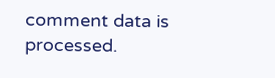comment data is processed.